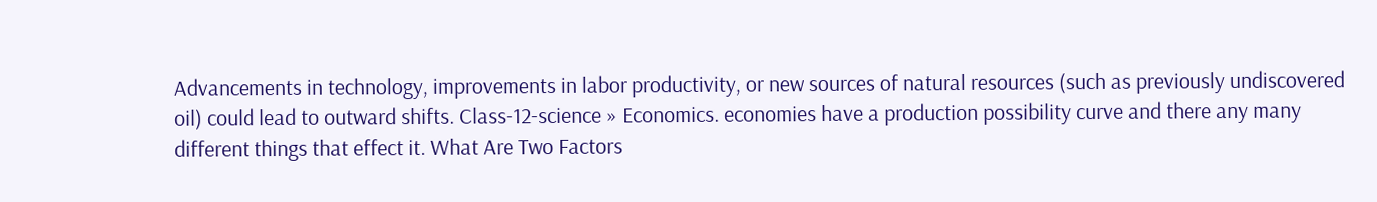Advancements in technology, improvements in labor productivity, or new sources of natural resources (such as previously undiscovered oil) could lead to outward shifts. Class-12-science » Economics. economies have a production possibility curve and there any many different things that effect it. What Are Two Factors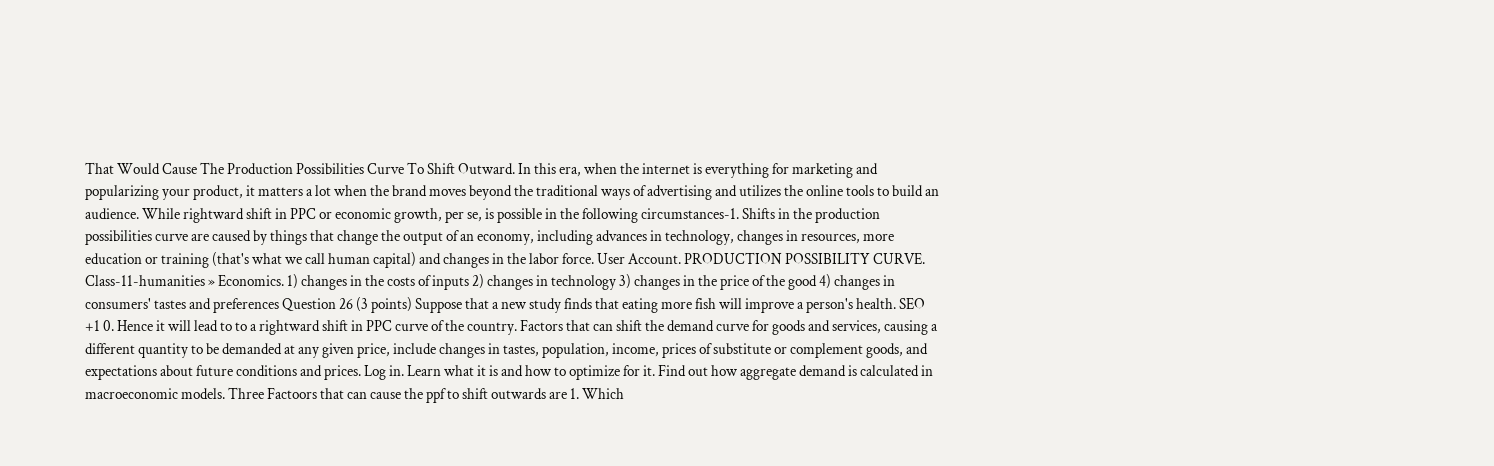That Would Cause The Production Possibilities Curve To Shift Outward. In this era, when the internet is everything for marketing and popularizing your product, it matters a lot when the brand moves beyond the traditional ways of advertising and utilizes the online tools to build an audience. While rightward shift in PPC or economic growth, per se, is possible in the following circumstances-1. Shifts in the production possibilities curve are caused by things that change the output of an economy, including advances in technology, changes in resources, more education or training (that's what we call human capital) and changes in the labor force. User Account. PRODUCTION POSSIBILITY CURVE. Class-11-humanities » Economics. 1) changes in the costs of inputs 2) changes in technology 3) changes in the price of the good 4) changes in consumers' tastes and preferences Question 26 (3 points) Suppose that a new study finds that eating more fish will improve a person's health. SEO +1 0. Hence it will lead to to a rightward shift in PPC curve of the country. Factors that can shift the demand curve for goods and services, causing a different quantity to be demanded at any given price, include changes in tastes, population, income, prices of substitute or complement goods, and expectations about future conditions and prices. Log in. Learn what it is and how to optimize for it. Find out how aggregate demand is calculated in macroeconomic models. Three Factoors that can cause the ppf to shift outwards are 1. Which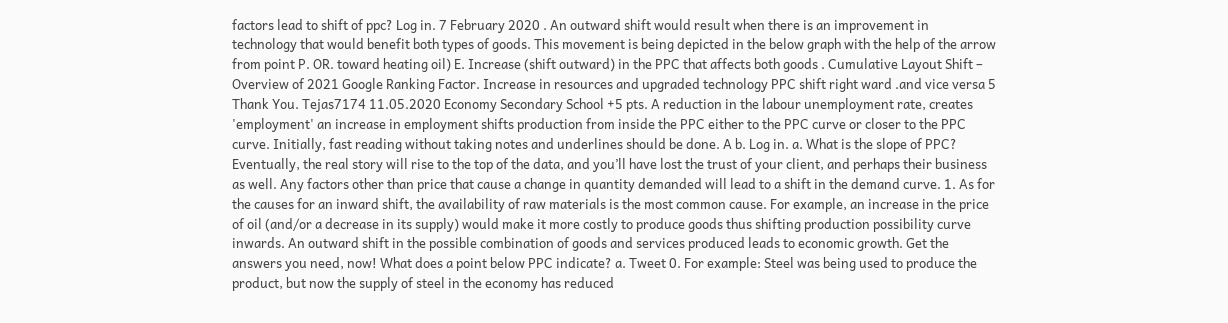factors lead to shift of ppc? Log in. 7 February 2020 . An outward shift would result when there is an improvement in technology that would benefit both types of goods. This movement is being depicted in the below graph with the help of the arrow from point P. OR. toward heating oil) E. Increase (shift outward) in the PPC that affects both goods . Cumulative Layout Shift – Overview of 2021 Google Ranking Factor. Increase in resources and upgraded technology PPC shift right ward .and vice versa 5 Thank You. Tejas7174 11.05.2020 Economy Secondary School +5 pts. A reduction in the labour unemployment rate, creates 'employment' an increase in employment shifts production from inside the PPC either to the PPC curve or closer to the PPC curve. Initially, fast reading without taking notes and underlines should be done. A b. Log in. a. What is the slope of PPC? Eventually, the real story will rise to the top of the data, and you’ll have lost the trust of your client, and perhaps their business as well. Any factors other than price that cause a change in quantity demanded will lead to a shift in the demand curve. 1. As for the causes for an inward shift, the availability of raw materials is the most common cause. For example, an increase in the price of oil (and/or a decrease in its supply) would make it more costly to produce goods thus shifting production possibility curve inwards. An outward shift in the possible combination of goods and services produced leads to economic growth. Get the answers you need, now! What does a point below PPC indicate? a. Tweet 0. For example: Steel was being used to produce the product, but now the supply of steel in the economy has reduced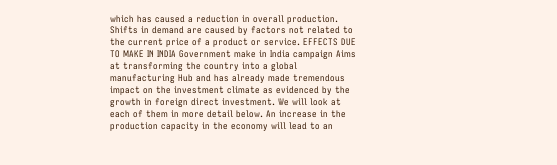which has caused a reduction in overall production. Shifts in demand are caused by factors not related to the current price of a product or service. EFFECTS DUE TO MAKE IN INDIA Government make in India campaign Aims at transforming the country into a global manufacturing Hub and has already made tremendous impact on the investment climate as evidenced by the growth in foreign direct investment. We will look at each of them in more detail below. An increase in the production capacity in the economy will lead to an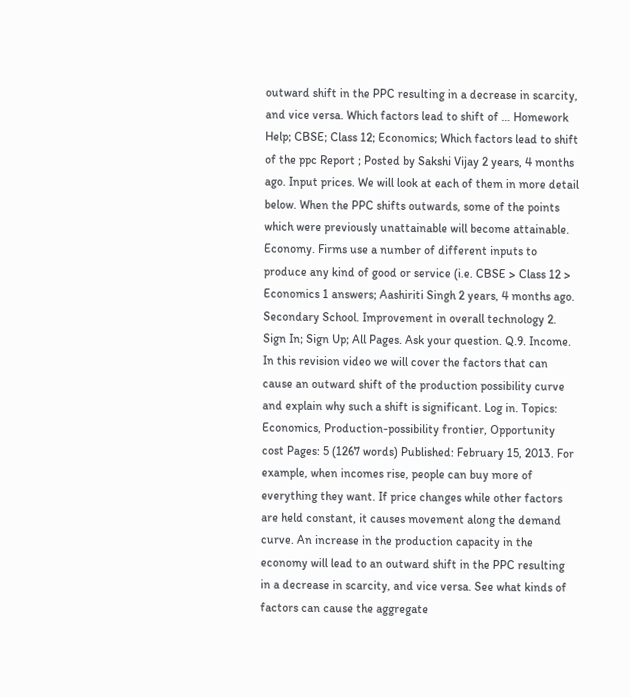outward shift in the PPC resulting in a decrease in scarcity, and vice versa. Which factors lead to shift of … Homework Help; CBSE; Class 12; Economics; Which factors lead to shift of the ppc Report ; Posted by Sakshi Vijay 2 years, 4 months ago. Input prices. We will look at each of them in more detail below. When the PPC shifts outwards, some of the points which were previously unattainable will become attainable. Economy. Firms use a number of different inputs to produce any kind of good or service (i.e. CBSE > Class 12 > Economics 1 answers; Aashiriti Singh 2 years, 4 months ago. Secondary School. Improvement in overall technology 2. Sign In; Sign Up; All Pages. Ask your question. Q.9. Income. In this revision video we will cover the factors that can cause an outward shift of the production possibility curve and explain why such a shift is significant. Log in. Topics: Economics, Production-possibility frontier, Opportunity cost Pages: 5 (1267 words) Published: February 15, 2013. For example, when incomes rise, people can buy more of everything they want. If price changes while other factors are held constant, it causes movement along the demand curve. An increase in the production capacity in the economy will lead to an outward shift in the PPC resulting in a decrease in scarcity, and vice versa. See what kinds of factors can cause the aggregate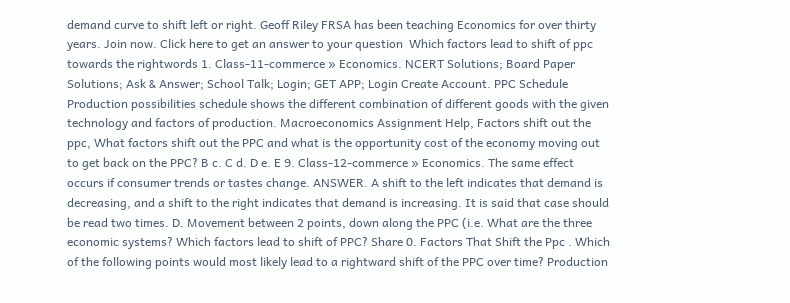demand curve to shift left or right. Geoff Riley FRSA has been teaching Economics for over thirty years. Join now. Click here to get an answer to your question  Which factors lead to shift of ppc towards the rightwords 1. Class-11-commerce » Economics. NCERT Solutions; Board Paper Solutions; Ask & Answer; School Talk; Login; GET APP; Login Create Account. PPC Schedule Production possibilities schedule shows the different combination of different goods with the given technology and factors of production. Macroeconomics Assignment Help, Factors shift out the ppc, What factors shift out the PPC and what is the opportunity cost of the economy moving out to get back on the PPC? B c. C d. D e. E 9. Class-12-commerce » Economics. The same effect occurs if consumer trends or tastes change. ANSWER. A shift to the left indicates that demand is decreasing, and a shift to the right indicates that demand is increasing. It is said that case should be read two times. D. Movement between 2 points, down along the PPC (i.e. What are the three economic systems? Which factors lead to shift of PPC? Share 0. Factors That Shift the Ppc . Which of the following points would most likely lead to a rightward shift of the PPC over time? Production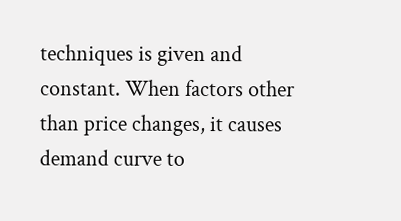techniques is given and constant. When factors other than price changes, it causes demand curve to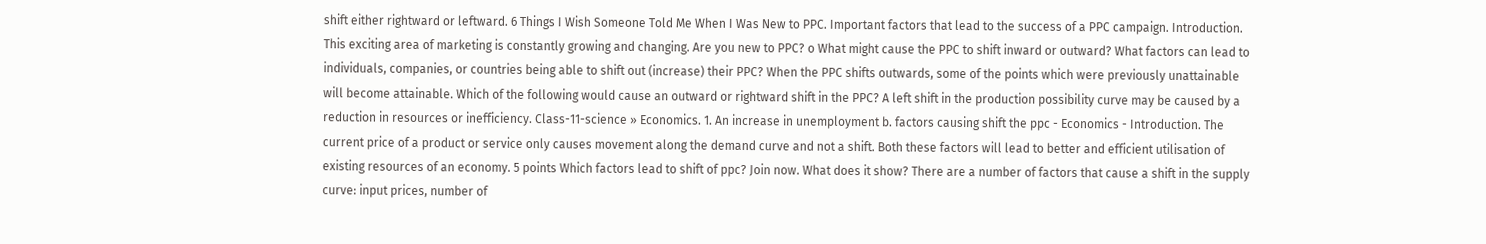shift either rightward or leftward. 6 Things I Wish Someone Told Me When I Was New to PPC. Important factors that lead to the success of a PPC campaign. Introduction. This exciting area of marketing is constantly growing and changing. Are you new to PPC? o What might cause the PPC to shift inward or outward? What factors can lead to individuals, companies, or countries being able to shift out (increase) their PPC? When the PPC shifts outwards, some of the points which were previously unattainable will become attainable. Which of the following would cause an outward or rightward shift in the PPC? A left shift in the production possibility curve may be caused by a reduction in resources or inefficiency. Class-11-science » Economics. 1. An increase in unemployment b. factors causing shift the ppc - Economics - Introduction. The current price of a product or service only causes movement along the demand curve and not a shift. Both these factors will lead to better and efficient utilisation of existing resources of an economy. 5 points Which factors lead to shift of ppc? Join now. What does it show? There are a number of factors that cause a shift in the supply curve: input prices, number of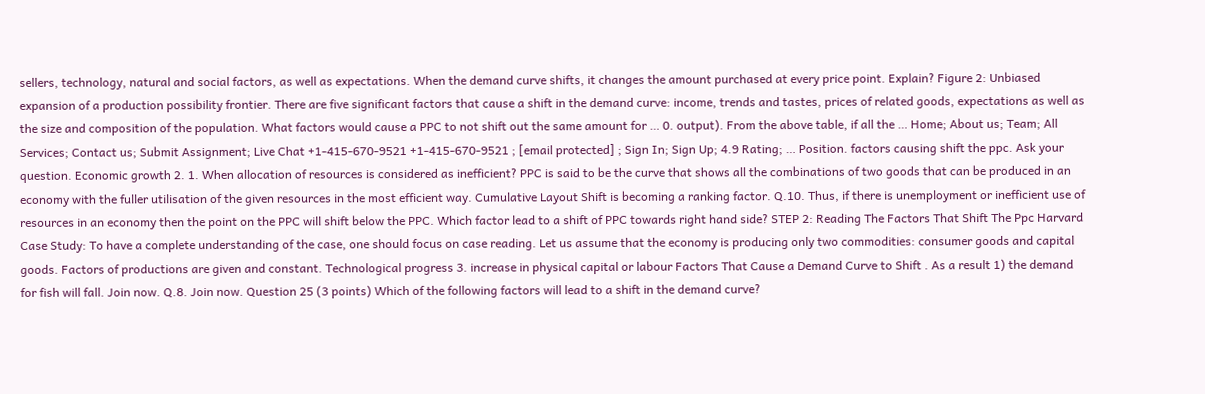sellers, technology, natural and social factors, as well as expectations. When the demand curve shifts, it changes the amount purchased at every price point. Explain? Figure 2: Unbiased expansion of a production possibility frontier. There are five significant factors that cause a shift in the demand curve: income, trends and tastes, prices of related goods, expectations as well as the size and composition of the population. What factors would cause a PPC to not shift out the same amount for … 0. output). From the above table, if all the … Home; About us; Team; All Services; Contact us; Submit Assignment; Live Chat +1-415-670-9521 +1-415-670-9521 ; [email protected] ; Sign In; Sign Up; 4.9 Rating; … Position. factors causing shift the ppc. Ask your question. Economic growth 2. 1. When allocation of resources is considered as inefficient? PPC is said to be the curve that shows all the combinations of two goods that can be produced in an economy with the fuller utilisation of the given resources in the most efficient way. Cumulative Layout Shift is becoming a ranking factor. Q.10. Thus, if there is unemployment or inefficient use of resources in an economy then the point on the PPC will shift below the PPC. Which factor lead to a shift of PPC towards right hand side? STEP 2: Reading The Factors That Shift The Ppc Harvard Case Study: To have a complete understanding of the case, one should focus on case reading. Let us assume that the economy is producing only two commodities: consumer goods and capital goods. Factors of productions are given and constant. Technological progress 3. increase in physical capital or labour Factors That Cause a Demand Curve to Shift . As a result 1) the demand for fish will fall. Join now. Q.8. Join now. Question 25 (3 points) Which of the following factors will lead to a shift in the demand curve?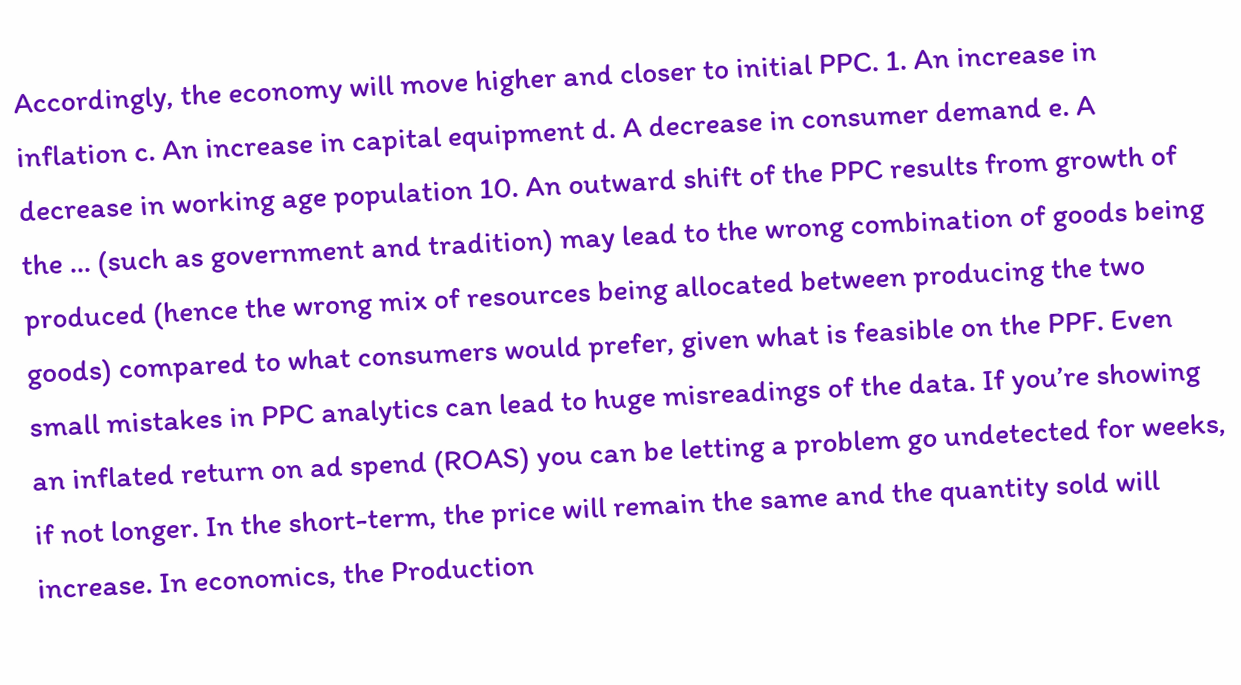Accordingly, the economy will move higher and closer to initial PPC. 1. An increase in inflation c. An increase in capital equipment d. A decrease in consumer demand e. A decrease in working age population 10. An outward shift of the PPC results from growth of the ... (such as government and tradition) may lead to the wrong combination of goods being produced (hence the wrong mix of resources being allocated between producing the two goods) compared to what consumers would prefer, given what is feasible on the PPF. Even small mistakes in PPC analytics can lead to huge misreadings of the data. If you’re showing an inflated return on ad spend (ROAS) you can be letting a problem go undetected for weeks, if not longer. In the short-term, the price will remain the same and the quantity sold will increase. In economics, the Production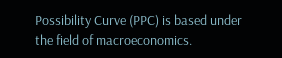Possibility Curve (PPC) is based under the field of macroeconomics.